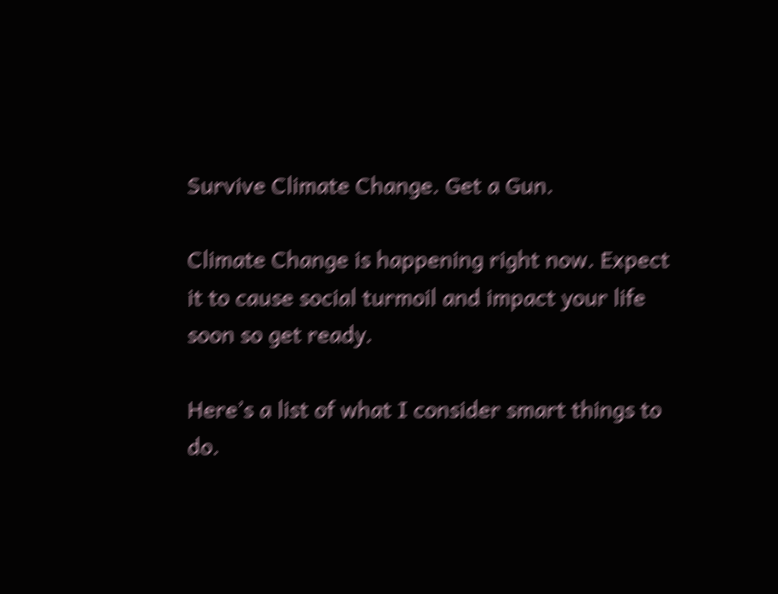Survive Climate Change. Get a Gun.

Climate Change is happening right now. Expect it to cause social turmoil and impact your life soon so get ready.

Here’s a list of what I consider smart things to do.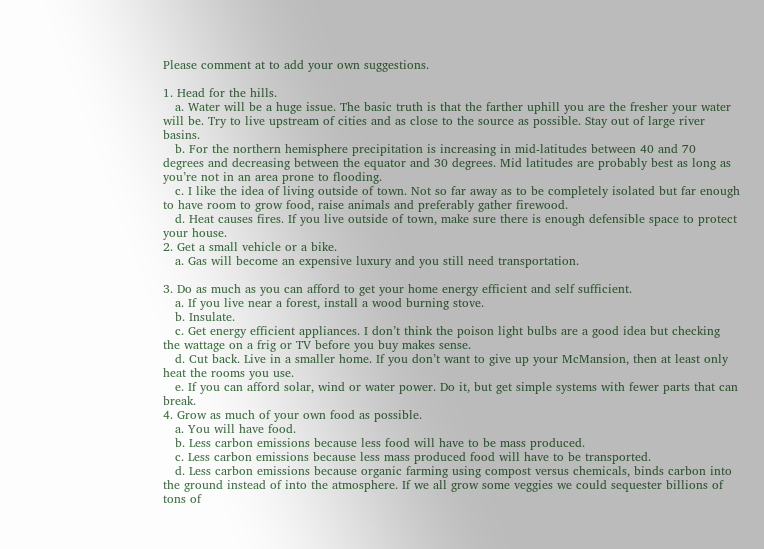Please comment at to add your own suggestions.

1. Head for the hills.
   a. Water will be a huge issue. The basic truth is that the farther uphill you are the fresher your water will be. Try to live upstream of cities and as close to the source as possible. Stay out of large river basins.
   b. For the northern hemisphere precipitation is increasing in mid-latitudes between 40 and 70 degrees and decreasing between the equator and 30 degrees. Mid latitudes are probably best as long as you’re not in an area prone to flooding.
   c. I like the idea of living outside of town. Not so far away as to be completely isolated but far enough to have room to grow food, raise animals and preferably gather firewood.
   d. Heat causes fires. If you live outside of town, make sure there is enough defensible space to protect your house.
2. Get a small vehicle or a bike.
   a. Gas will become an expensive luxury and you still need transportation.

3. Do as much as you can afford to get your home energy efficient and self sufficient.
   a. If you live near a forest, install a wood burning stove.
   b. Insulate.
   c. Get energy efficient appliances. I don’t think the poison light bulbs are a good idea but checking the wattage on a frig or TV before you buy makes sense.
   d. Cut back. Live in a smaller home. If you don’t want to give up your McMansion, then at least only heat the rooms you use.
   e. If you can afford solar, wind or water power. Do it, but get simple systems with fewer parts that can break.
4. Grow as much of your own food as possible.
   a. You will have food.
   b. Less carbon emissions because less food will have to be mass produced.
   c. Less carbon emissions because less mass produced food will have to be transported.
   d. Less carbon emissions because organic farming using compost versus chemicals, binds carbon into the ground instead of into the atmosphere. If we all grow some veggies we could sequester billions of tons of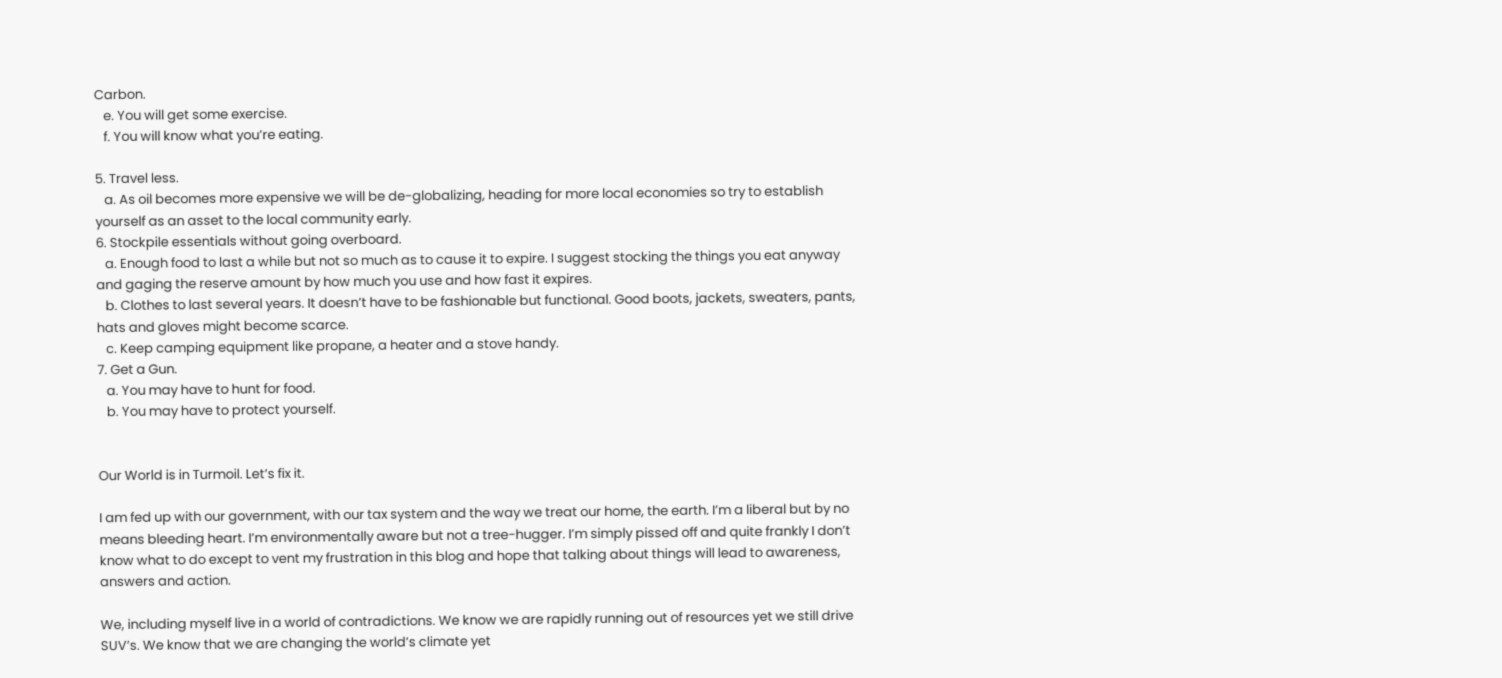Carbon.
   e. You will get some exercise.
   f. You will know what you’re eating.

5. Travel less.
   a. As oil becomes more expensive we will be de-globalizing, heading for more local economies so try to establish yourself as an asset to the local community early.
6. Stockpile essentials without going overboard.
   a. Enough food to last a while but not so much as to cause it to expire. I suggest stocking the things you eat anyway and gaging the reserve amount by how much you use and how fast it expires.
   b. Clothes to last several years. It doesn’t have to be fashionable but functional. Good boots, jackets, sweaters, pants, hats and gloves might become scarce.
   c. Keep camping equipment like propane, a heater and a stove handy.
7. Get a Gun.
   a. You may have to hunt for food.
   b. You may have to protect yourself.


Our World is in Turmoil. Let’s fix it.

I am fed up with our government, with our tax system and the way we treat our home, the earth. I’m a liberal but by no means bleeding heart. I’m environmentally aware but not a tree-hugger. I’m simply pissed off and quite frankly I don’t know what to do except to vent my frustration in this blog and hope that talking about things will lead to awareness, answers and action.

We, including myself live in a world of contradictions. We know we are rapidly running out of resources yet we still drive SUV’s. We know that we are changing the world’s climate yet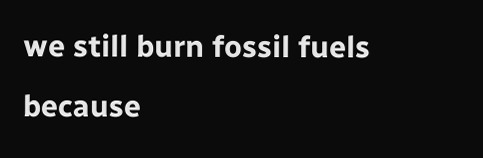we still burn fossil fuels because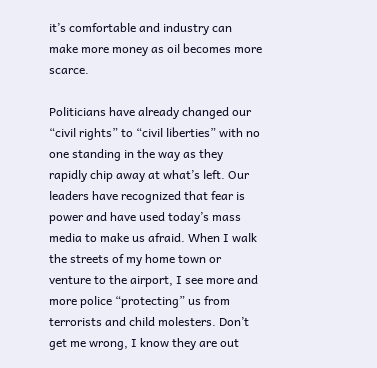it’s comfortable and industry can make more money as oil becomes more scarce.

Politicians have already changed our “civil rights” to “civil liberties” with no one standing in the way as they rapidly chip away at what’s left. Our leaders have recognized that fear is power and have used today’s mass media to make us afraid. When I walk the streets of my home town or venture to the airport, I see more and more police “protecting” us from terrorists and child molesters. Don’t get me wrong, I know they are out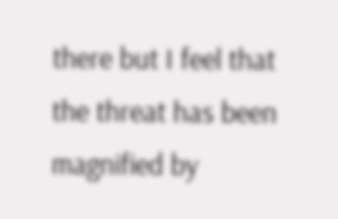there but I feel that the threat has been magnified by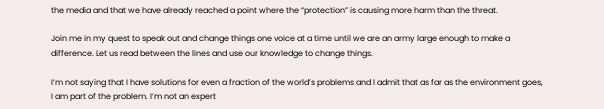the media and that we have already reached a point where the “protection” is causing more harm than the threat.

Join me in my quest to speak out and change things one voice at a time until we are an army large enough to make a difference. Let us read between the lines and use our knowledge to change things.

I’m not saying that I have solutions for even a fraction of the world’s problems and I admit that as far as the environment goes, I am part of the problem. I’m not an expert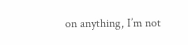on anything, I’m not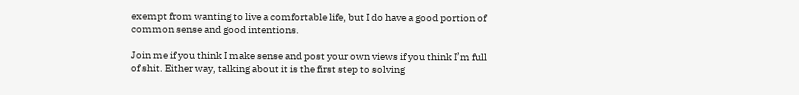exempt from wanting to live a comfortable life, but I do have a good portion of common sense and good intentions.

Join me if you think I make sense and post your own views if you think I’m full of shit. Either way, talking about it is the first step to solving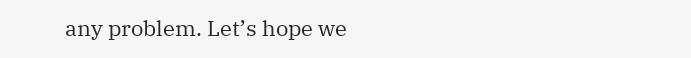any problem. Let’s hope we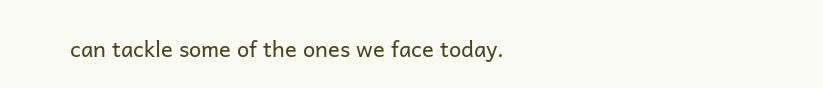can tackle some of the ones we face today.